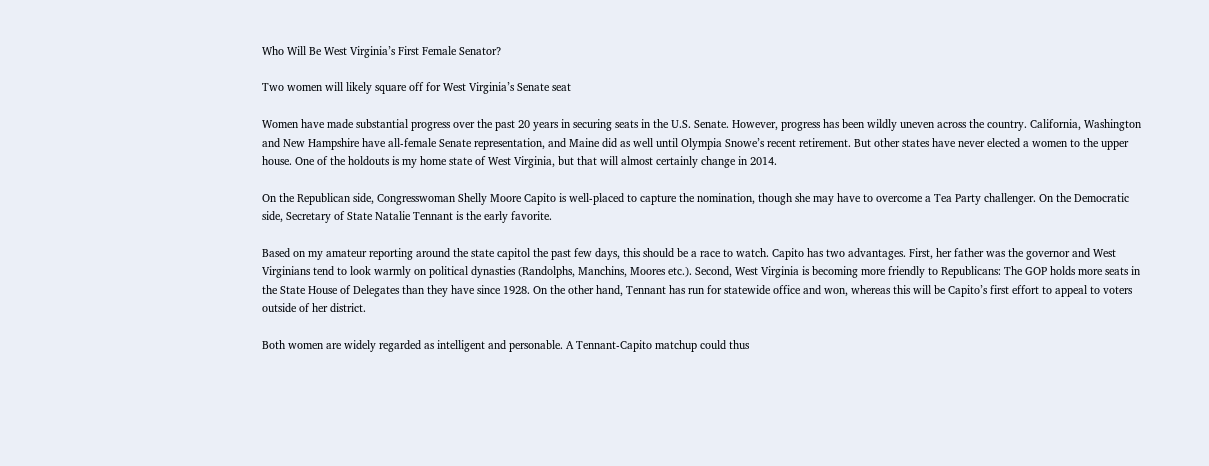Who Will Be West Virginia’s First Female Senator?

Two women will likely square off for West Virginia’s Senate seat

Women have made substantial progress over the past 20 years in securing seats in the U.S. Senate. However, progress has been wildly uneven across the country. California, Washington and New Hampshire have all-female Senate representation, and Maine did as well until Olympia Snowe’s recent retirement. But other states have never elected a women to the upper house. One of the holdouts is my home state of West Virginia, but that will almost certainly change in 2014.

On the Republican side, Congresswoman Shelly Moore Capito is well-placed to capture the nomination, though she may have to overcome a Tea Party challenger. On the Democratic side, Secretary of State Natalie Tennant is the early favorite.

Based on my amateur reporting around the state capitol the past few days, this should be a race to watch. Capito has two advantages. First, her father was the governor and West Virginians tend to look warmly on political dynasties (Randolphs, Manchins, Moores etc.). Second, West Virginia is becoming more friendly to Republicans: The GOP holds more seats in the State House of Delegates than they have since 1928. On the other hand, Tennant has run for statewide office and won, whereas this will be Capito’s first effort to appeal to voters outside of her district.

Both women are widely regarded as intelligent and personable. A Tennant-Capito matchup could thus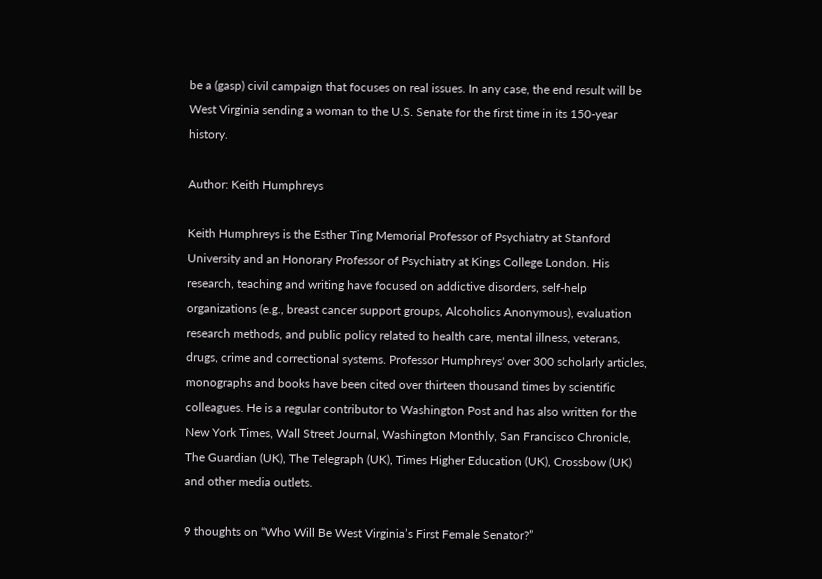be a (gasp) civil campaign that focuses on real issues. In any case, the end result will be West Virginia sending a woman to the U.S. Senate for the first time in its 150-year history.

Author: Keith Humphreys

Keith Humphreys is the Esther Ting Memorial Professor of Psychiatry at Stanford University and an Honorary Professor of Psychiatry at Kings College London. His research, teaching and writing have focused on addictive disorders, self-help organizations (e.g., breast cancer support groups, Alcoholics Anonymous), evaluation research methods, and public policy related to health care, mental illness, veterans, drugs, crime and correctional systems. Professor Humphreys' over 300 scholarly articles, monographs and books have been cited over thirteen thousand times by scientific colleagues. He is a regular contributor to Washington Post and has also written for the New York Times, Wall Street Journal, Washington Monthly, San Francisco Chronicle, The Guardian (UK), The Telegraph (UK), Times Higher Education (UK), Crossbow (UK) and other media outlets.

9 thoughts on “Who Will Be West Virginia’s First Female Senator?”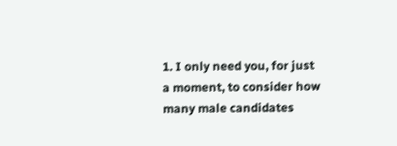1. I only need you, for just a moment, to consider how many male candidates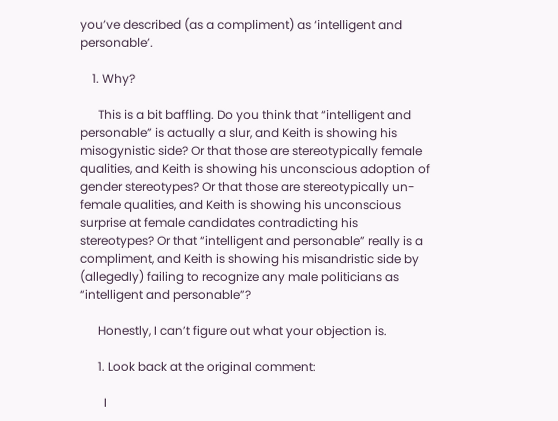you’ve described (as a compliment) as ‘intelligent and personable’.

    1. Why?

      This is a bit baffling. Do you think that “intelligent and personable” is actually a slur, and Keith is showing his misogynistic side? Or that those are stereotypically female qualities, and Keith is showing his unconscious adoption of gender stereotypes? Or that those are stereotypically un-female qualities, and Keith is showing his unconscious surprise at female candidates contradicting his stereotypes? Or that “intelligent and personable” really is a compliment, and Keith is showing his misandristic side by (allegedly) failing to recognize any male politicians as “intelligent and personable”?

      Honestly, I can’t figure out what your objection is.

      1. Look back at the original comment:

        I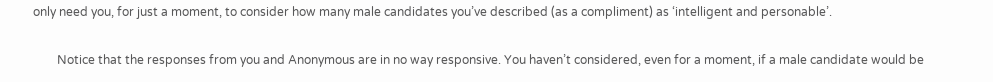only need you, for just a moment, to consider how many male candidates you’ve described (as a compliment) as ‘intelligent and personable’.

        Notice that the responses from you and Anonymous are in no way responsive. You haven’t considered, even for a moment, if a male candidate would be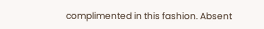complimented in this fashion. Absent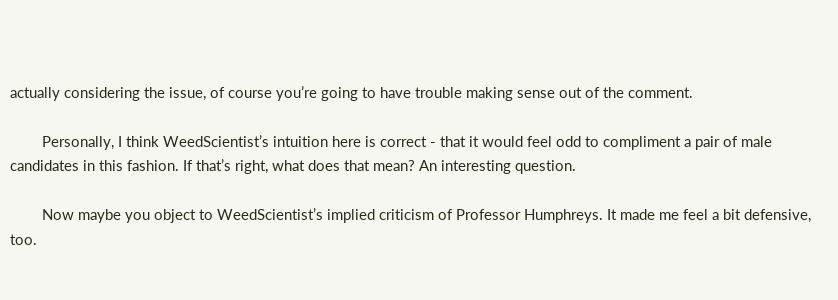actually considering the issue, of course you’re going to have trouble making sense out of the comment.

        Personally, I think WeedScientist’s intuition here is correct - that it would feel odd to compliment a pair of male candidates in this fashion. If that’s right, what does that mean? An interesting question.

        Now maybe you object to WeedScientist’s implied criticism of Professor Humphreys. It made me feel a bit defensive, too.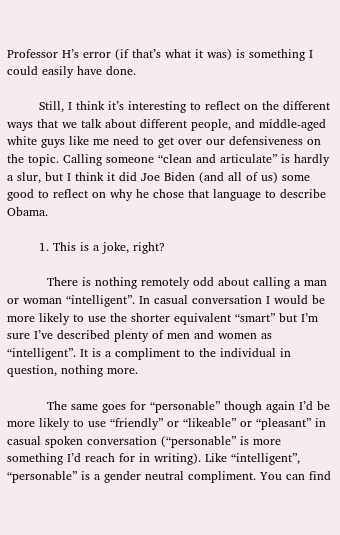Professor H’s error (if that’s what it was) is something I could easily have done.

        Still, I think it’s interesting to reflect on the different ways that we talk about different people, and middle-aged white guys like me need to get over our defensiveness on the topic. Calling someone “clean and articulate” is hardly a slur, but I think it did Joe Biden (and all of us) some good to reflect on why he chose that language to describe Obama.

        1. This is a joke, right?

          There is nothing remotely odd about calling a man or woman “intelligent”. In casual conversation I would be more likely to use the shorter equivalent “smart” but I’m sure I’ve described plenty of men and women as “intelligent”. It is a compliment to the individual in question, nothing more.

          The same goes for “personable” though again I’d be more likely to use “friendly” or “likeable” or “pleasant” in casual spoken conversation (“personable” is more something I’d reach for in writing). Like “intelligent”, “personable” is a gender neutral compliment. You can find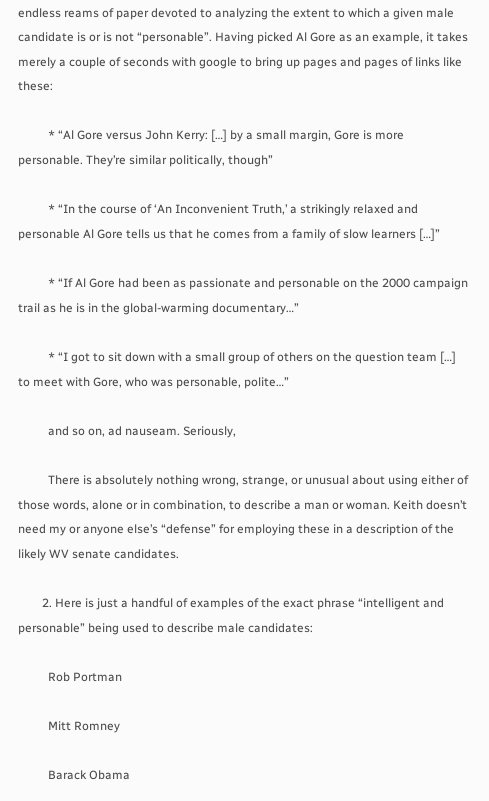endless reams of paper devoted to analyzing the extent to which a given male candidate is or is not “personable”. Having picked Al Gore as an example, it takes merely a couple of seconds with google to bring up pages and pages of links like these:

          * “Al Gore versus John Kerry: […] by a small margin, Gore is more personable. They’re similar politically, though”

          * “In the course of ‘An Inconvenient Truth,’ a strikingly relaxed and personable Al Gore tells us that he comes from a family of slow learners […]”

          * “If Al Gore had been as passionate and personable on the 2000 campaign trail as he is in the global-warming documentary…”

          * “I got to sit down with a small group of others on the question team […] to meet with Gore, who was personable, polite…”

          and so on, ad nauseam. Seriously,

          There is absolutely nothing wrong, strange, or unusual about using either of those words, alone or in combination, to describe a man or woman. Keith doesn’t need my or anyone else’s “defense” for employing these in a description of the likely WV senate candidates.

        2. Here is just a handful of examples of the exact phrase “intelligent and personable” being used to describe male candidates:

          Rob Portman

          Mitt Romney

          Barack Obama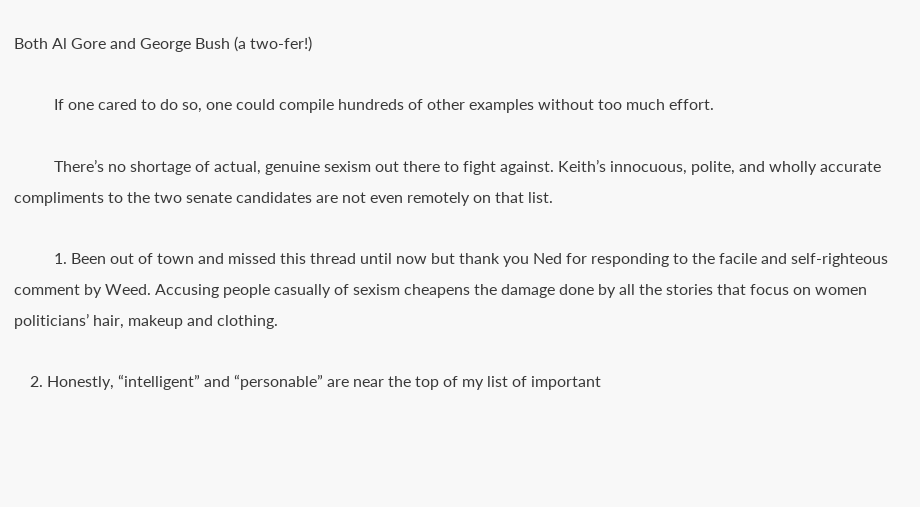Both Al Gore and George Bush (a two-fer!)

          If one cared to do so, one could compile hundreds of other examples without too much effort.

          There’s no shortage of actual, genuine sexism out there to fight against. Keith’s innocuous, polite, and wholly accurate compliments to the two senate candidates are not even remotely on that list.

          1. Been out of town and missed this thread until now but thank you Ned for responding to the facile and self-righteous comment by Weed. Accusing people casually of sexism cheapens the damage done by all the stories that focus on women politicians’ hair, makeup and clothing.

    2. Honestly, “intelligent” and “personable” are near the top of my list of important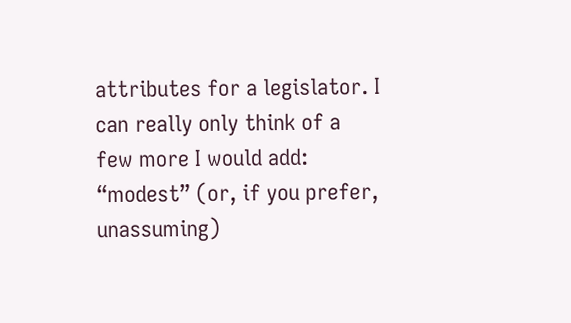attributes for a legislator. I can really only think of a few more I would add: “modest” (or, if you prefer, unassuming)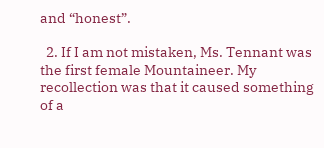and “honest”.

  2. If I am not mistaken, Ms. Tennant was the first female Mountaineer. My recollection was that it caused something of a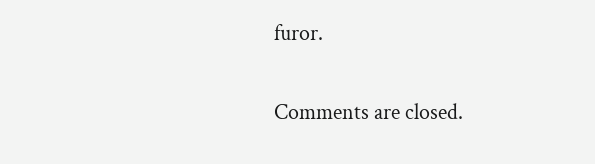furor.

Comments are closed.